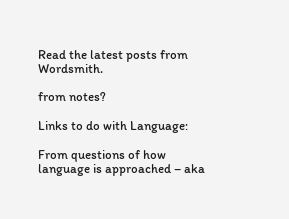Read the latest posts from Wordsmith.

from notes?

Links to do with Language:

From questions of how language is approached – aka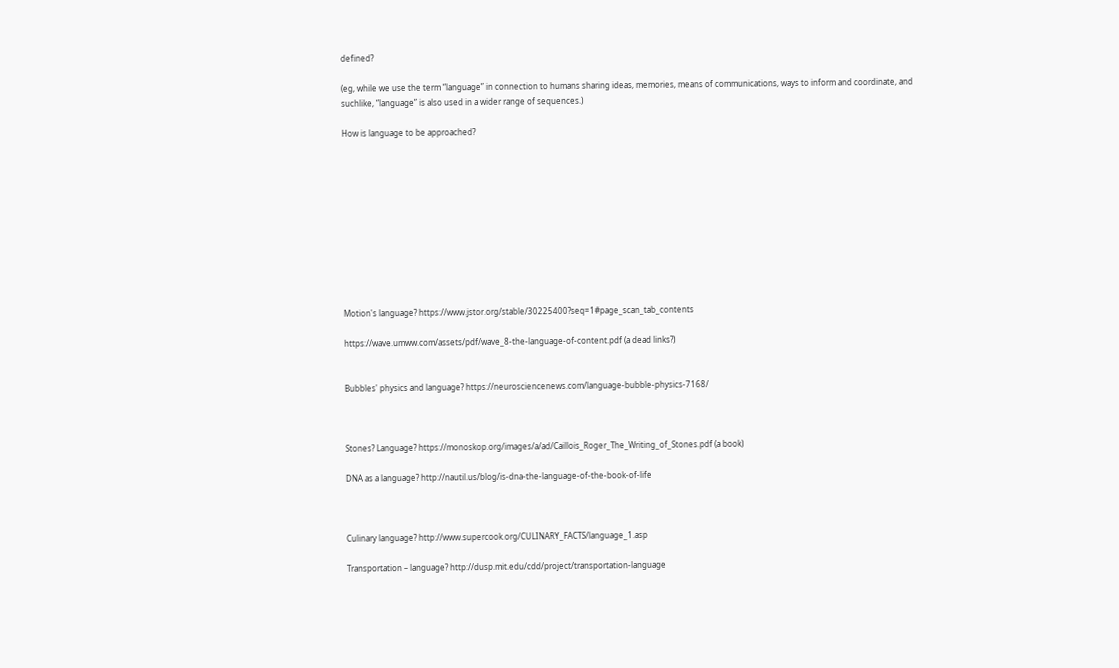defined?

(eg, while we use the term “language” in connection to humans sharing ideas, memories, means of communications, ways to inform and coordinate, and suchlike, “language” is also used in a wider range of sequences.)

How is language to be approached?











Motion's language? https://www.jstor.org/stable/30225400?seq=1#page_scan_tab_contents

https://wave.umww.com/assets/pdf/wave_8-the-language-of-content.pdf (a dead links?)


Bubbles' physics and language? https://neurosciencenews.com/language-bubble-physics-7168/



Stones? Language? https://monoskop.org/images/a/ad/Caillois_Roger_The_Writing_of_Stones.pdf (a book)

DNA as a language? http://nautil.us/blog/is-dna-the-language-of-the-book-of-life



Culinary language? http://www.supercook.org/CULINARY_FACTS/language_1.asp

Transportation – language? http://dusp.mit.edu/cdd/project/transportation-language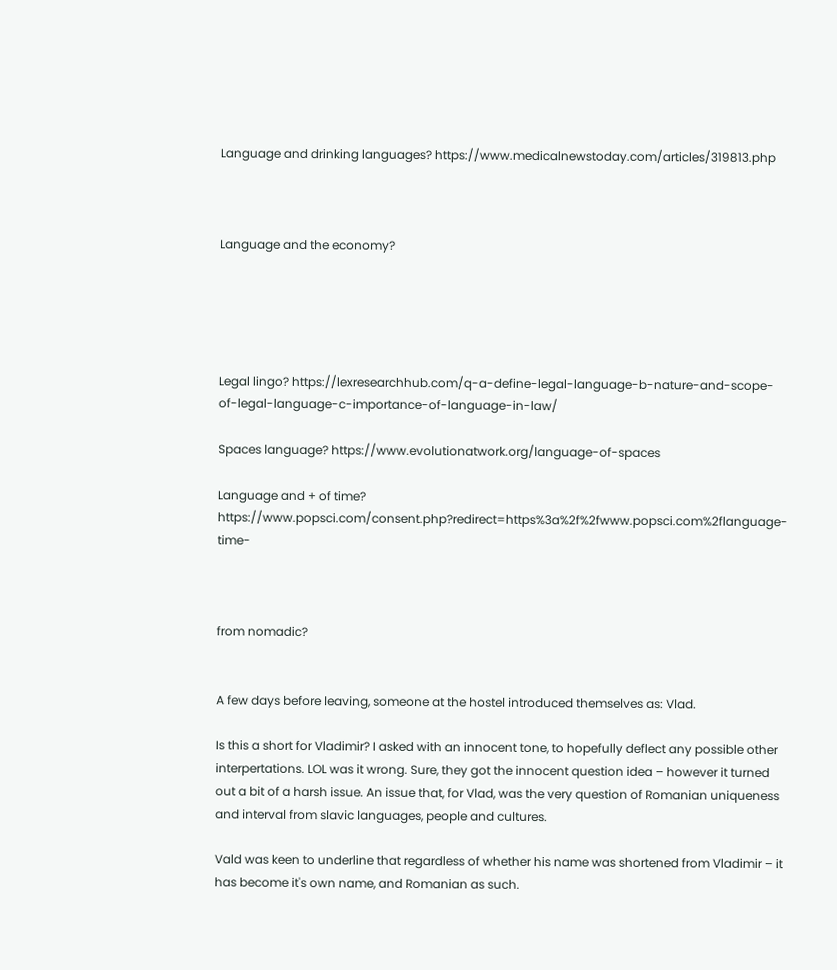Language and drinking languages? https://www.medicalnewstoday.com/articles/319813.php



Language and the economy?





Legal lingo? https://lexresearchhub.com/q-a-define-legal-language-b-nature-and-scope-of-legal-language-c-importance-of-language-in-law/

Spaces language? https://www.evolutionatwork.org/language-of-spaces

Language and + of time? https://www.popsci.com/consent.php?redirect=https%3a%2f%2fwww.popsci.com%2flanguage-time-



from nomadic?


A few days before leaving, someone at the hostel introduced themselves as: Vlad.

Is this a short for Vladimir? I asked with an innocent tone, to hopefully deflect any possible other interpertations. LOL was it wrong. Sure, they got the innocent question idea – however it turned out a bit of a harsh issue. An issue that, for Vlad, was the very question of Romanian uniqueness and interval from slavic languages, people and cultures.

Vald was keen to underline that regardless of whether his name was shortened from Vladimir – it has become it's own name, and Romanian as such.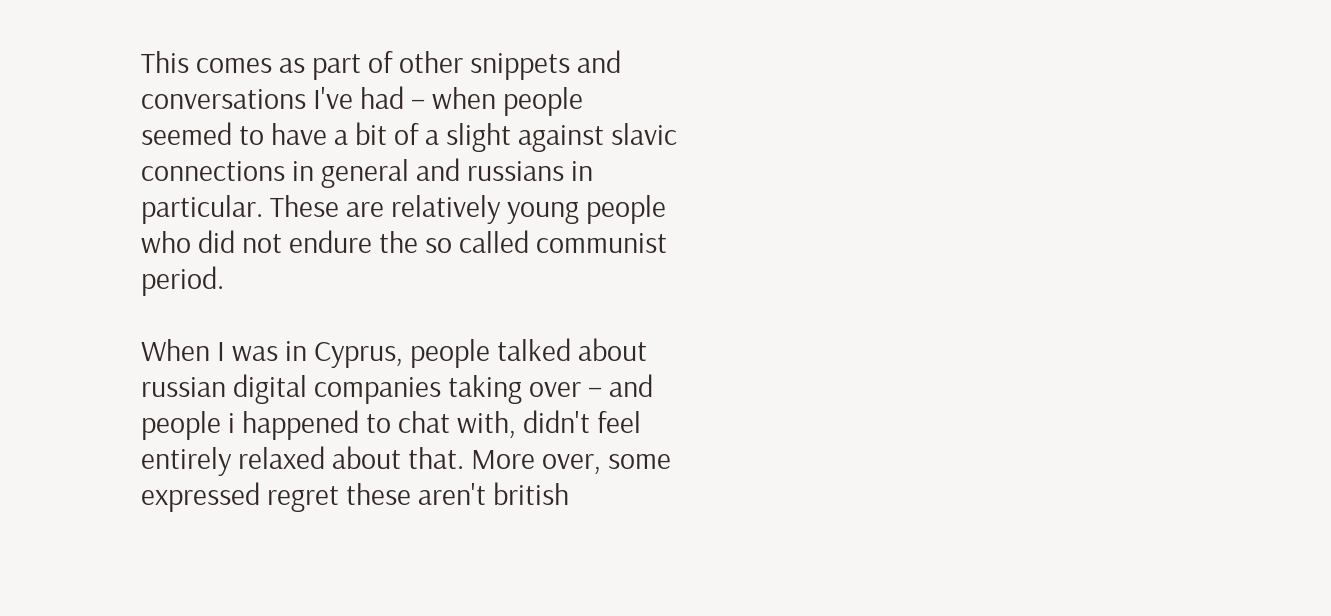This comes as part of other snippets and conversations I've had – when people seemed to have a bit of a slight against slavic connections in general and russians in particular. These are relatively young people who did not endure the so called communist period.

When I was in Cyprus, people talked about russian digital companies taking over – and people i happened to chat with, didn't feel entirely relaxed about that. More over, some expressed regret these aren't british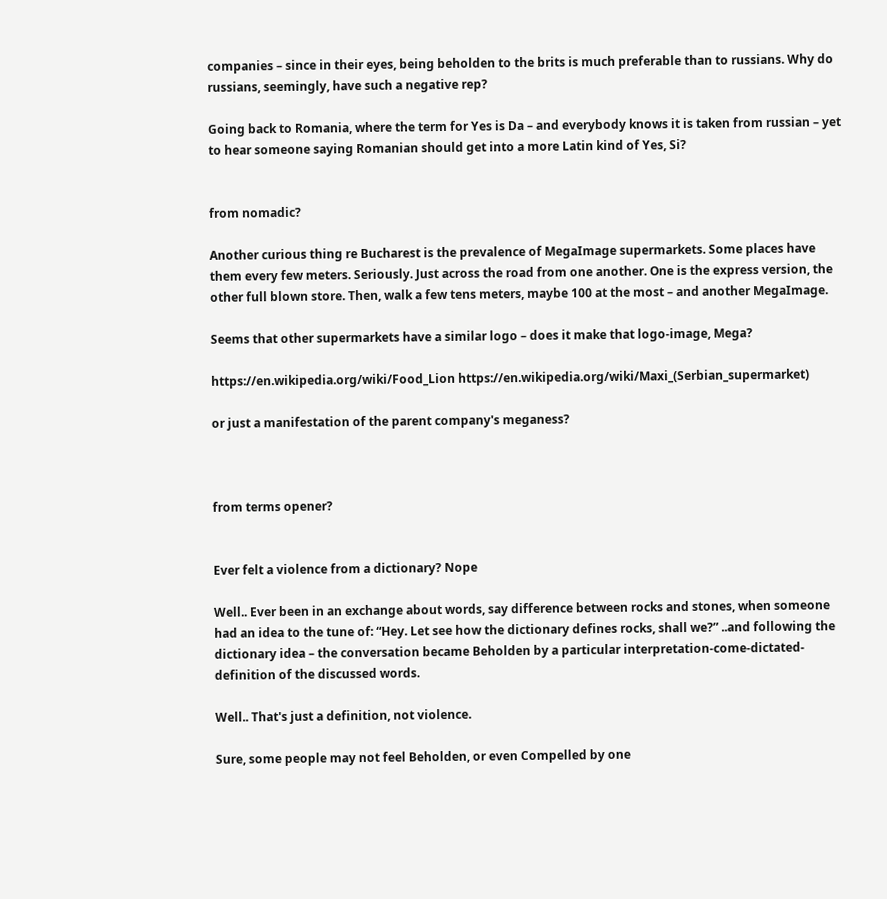companies – since in their eyes, being beholden to the brits is much preferable than to russians. Why do russians, seemingly, have such a negative rep?

Going back to Romania, where the term for Yes is Da – and everybody knows it is taken from russian – yet to hear someone saying Romanian should get into a more Latin kind of Yes, Si?


from nomadic?

Another curious thing re Bucharest is the prevalence of MegaImage supermarkets. Some places have them every few meters. Seriously. Just across the road from one another. One is the express version, the other full blown store. Then, walk a few tens meters, maybe 100 at the most – and another MegaImage.

Seems that other supermarkets have a similar logo – does it make that logo-image, Mega?

https://en.wikipedia.org/wiki/Food_Lion https://en.wikipedia.org/wiki/Maxi_(Serbian_supermarket)

or just a manifestation of the parent company's meganess?



from terms opener?


Ever felt a violence from a dictionary? Nope

Well.. Ever been in an exchange about words, say difference between rocks and stones, when someone had an idea to the tune of: “Hey. Let see how the dictionary defines rocks, shall we?” ..and following the dictionary idea – the conversation became Beholden by a particular interpretation-come-dictated-definition of the discussed words.

Well.. That's just a definition, not violence.

Sure, some people may not feel Beholden, or even Compelled by one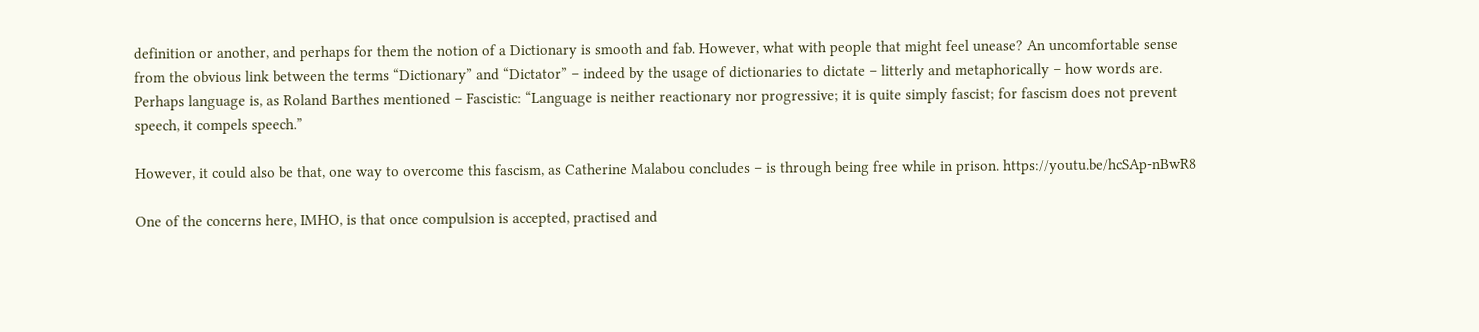definition or another, and perhaps for them the notion of a Dictionary is smooth and fab. However, what with people that might feel unease? An uncomfortable sense from the obvious link between the terms “Dictionary” and “Dictator” – indeed by the usage of dictionaries to dictate – litterly and metaphorically – how words are. Perhaps language is, as Roland Barthes mentioned – Fascistic: “Language is neither reactionary nor progressive; it is quite simply fascist; for fascism does not prevent speech, it compels speech.”

However, it could also be that, one way to overcome this fascism, as Catherine Malabou concludes – is through being free while in prison. https://youtu.be/hcSAp-nBwR8

One of the concerns here, IMHO, is that once compulsion is accepted, practised and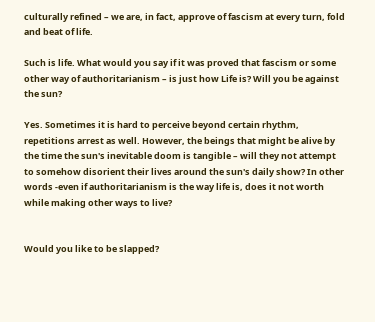culturally refined – we are, in fact, approve of fascism at every turn, fold and beat of life.

Such is life. What would you say if it was proved that fascism or some other way of authoritarianism – is just how Life is? Will you be against the sun?

Yes. Sometimes it is hard to perceive beyond certain rhythm, repetitions arrest as well. However, the beings that might be alive by the time the sun's inevitable doom is tangible – will they not attempt to somehow disorient their lives around the sun's daily show? In other words -even if authoritarianism is the way life is, does it not worth while making other ways to live?


Would you like to be slapped?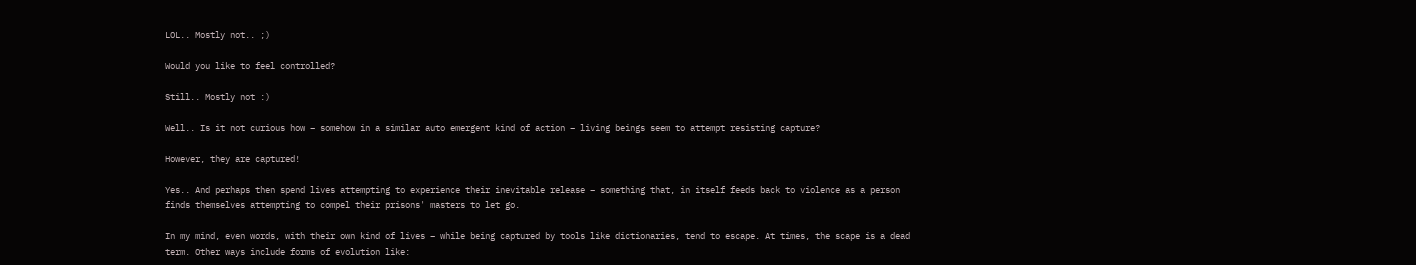LOL.. Mostly not.. ;)

Would you like to feel controlled?

Still.. Mostly not :)

Well.. Is it not curious how – somehow in a similar auto emergent kind of action – living beings seem to attempt resisting capture?

However, they are captured!

Yes.. And perhaps then spend lives attempting to experience their inevitable release – something that, in itself feeds back to violence as a person finds themselves attempting to compel their prisons' masters to let go.

In my mind, even words, with their own kind of lives – while being captured by tools like dictionaries, tend to escape. At times, the scape is a dead term. Other ways include forms of evolution like: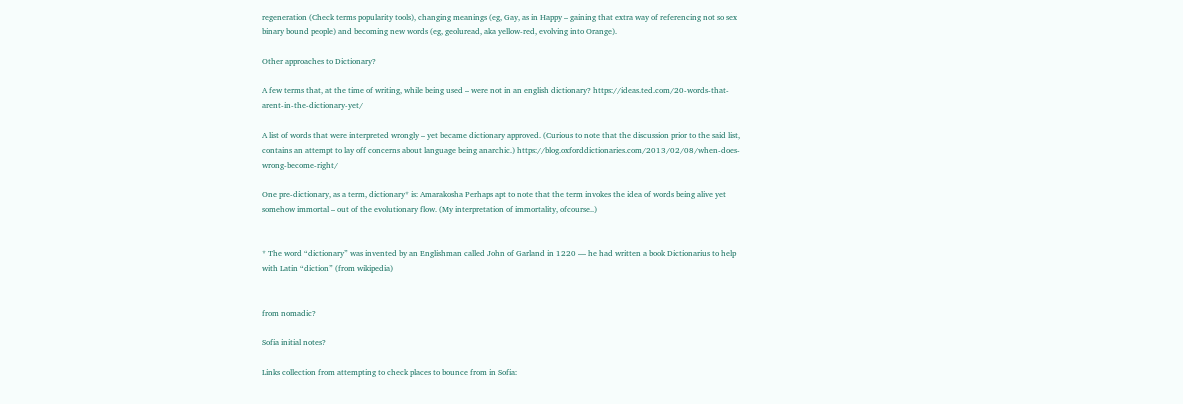regeneration (Check terms popularity tools), changing meanings (eg, Gay, as in Happy – gaining that extra way of referencing not so sex binary bound people) and becoming new words (eg, geoluread, aka yellow-red, evolving into Orange).

Other approaches to Dictionary?

A few terms that, at the time of writing, while being used – were not in an english dictionary? https://ideas.ted.com/20-words-that-arent-in-the-dictionary-yet/

A list of words that were interpreted wrongly – yet became dictionary approved. (Curious to note that the discussion prior to the said list, contains an attempt to lay off concerns about language being anarchic.) https://blog.oxforddictionaries.com/2013/02/08/when-does-wrong-become-right/

One pre-dictionary, as a term, dictionary* is: Amarakosha Perhaps apt to note that the term invokes the idea of words being alive yet somehow immortal – out of the evolutionary flow. (My interpretation of immortality, ofcourse..)


* The word “dictionary” was invented by an Englishman called John of Garland in 1220 — he had written a book Dictionarius to help with Latin “diction” (from wikipedia)


from nomadic?

Sofia initial notes?

Links collection from attempting to check places to bounce from in Sofia: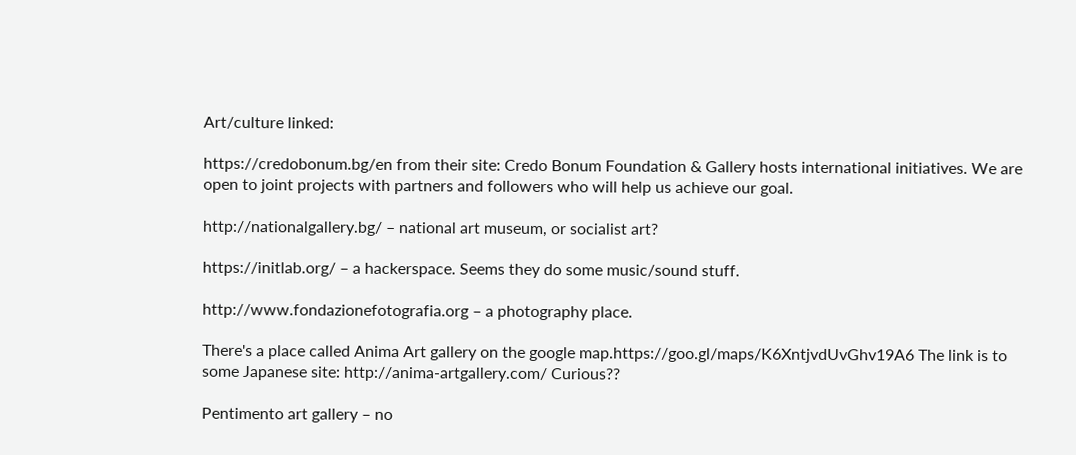Art/culture linked:

https://credobonum.bg/en from their site: Credo Bonum Foundation & Gallery hosts international initiatives. We are open to joint projects with partners and followers who will help us achieve our goal.

http://nationalgallery.bg/ – national art museum, or socialist art?

https://initlab.org/ – a hackerspace. Seems they do some music/sound stuff.

http://www.fondazionefotografia.org – a photography place.

There's a place called Anima Art gallery on the google map.https://goo.gl/maps/K6XntjvdUvGhv19A6 The link is to some Japanese site: http://anima-artgallery.com/ Curious??

Pentimento art gallery – no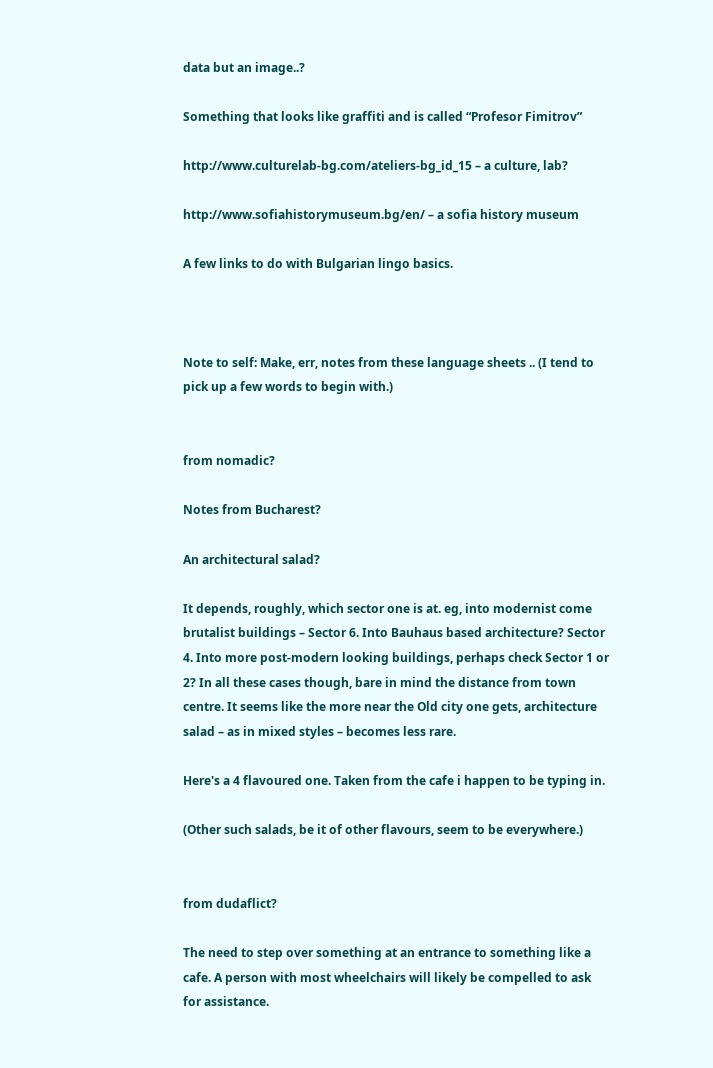data but an image..?

Something that looks like graffiti and is called “Profesor Fimitrov”

http://www.culturelab-bg.com/ateliers-bg_id_15 – a culture, lab?

http://www.sofiahistorymuseum.bg/en/ – a sofia history museum

A few links to do with Bulgarian lingo basics.



Note to self: Make, err, notes from these language sheets .. (I tend to pick up a few words to begin with.)


from nomadic?

Notes from Bucharest?

An architectural salad?

It depends, roughly, which sector one is at. eg, into modernist come brutalist buildings – Sector 6. Into Bauhaus based architecture? Sector 4. Into more post-modern looking buildings, perhaps check Sector 1 or 2? In all these cases though, bare in mind the distance from town centre. It seems like the more near the Old city one gets, architecture salad – as in mixed styles – becomes less rare.

Here's a 4 flavoured one. Taken from the cafe i happen to be typing in.

(Other such salads, be it of other flavours, seem to be everywhere.)


from dudaflict?

The need to step over something at an entrance to something like a cafe. A person with most wheelchairs will likely be compelled to ask for assistance.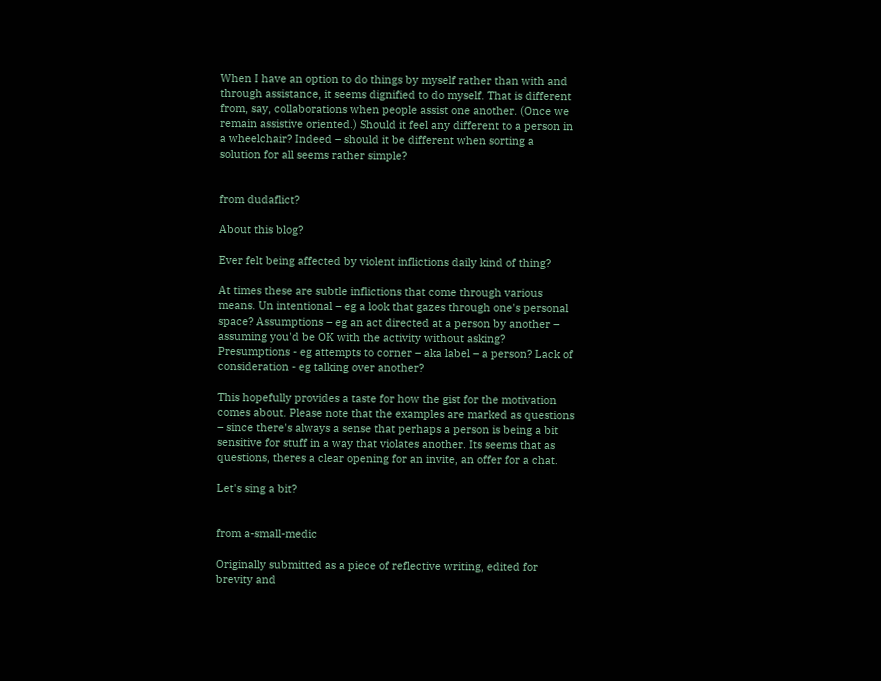When I have an option to do things by myself rather than with and through assistance, it seems dignified to do myself. That is different from, say, collaborations when people assist one another. (Once we remain assistive oriented.) Should it feel any different to a person in a wheelchair? Indeed – should it be different when sorting a solution for all seems rather simple?


from dudaflict?

About this blog?

Ever felt being affected by violent inflictions daily kind of thing?

At times these are subtle inflictions that come through various means. Un intentional – eg a look that gazes through one's personal space? Assumptions – eg an act directed at a person by another – assuming you'd be OK with the activity without asking? Presumptions - eg attempts to corner – aka label – a person? Lack of consideration - eg talking over another?

This hopefully provides a taste for how the gist for the motivation comes about. Please note that the examples are marked as questions – since there's always a sense that perhaps a person is being a bit sensitive for stuff in a way that violates another. Its seems that as questions, theres a clear opening for an invite, an offer for a chat.

Let's sing a bit?


from a-small-medic

Originally submitted as a piece of reflective writing, edited for brevity and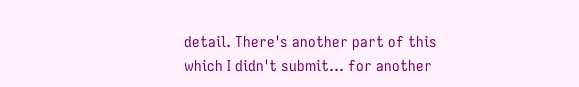detail. There's another part of this which I didn't submit... for another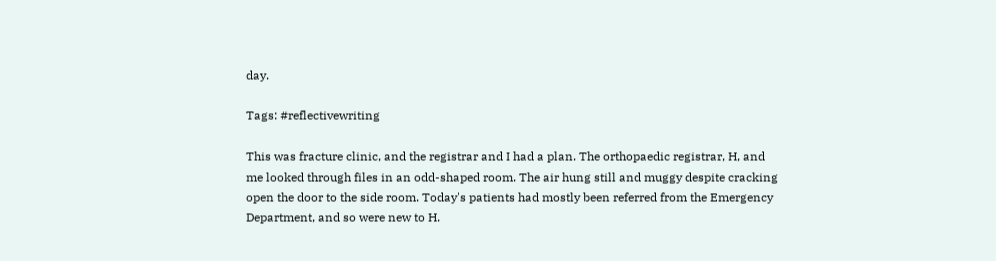day.

Tags: #reflectivewriting

This was fracture clinic, and the registrar and I had a plan. The orthopaedic registrar, H, and me looked through files in an odd-shaped room. The air hung still and muggy despite cracking open the door to the side room. Today's patients had mostly been referred from the Emergency Department, and so were new to H.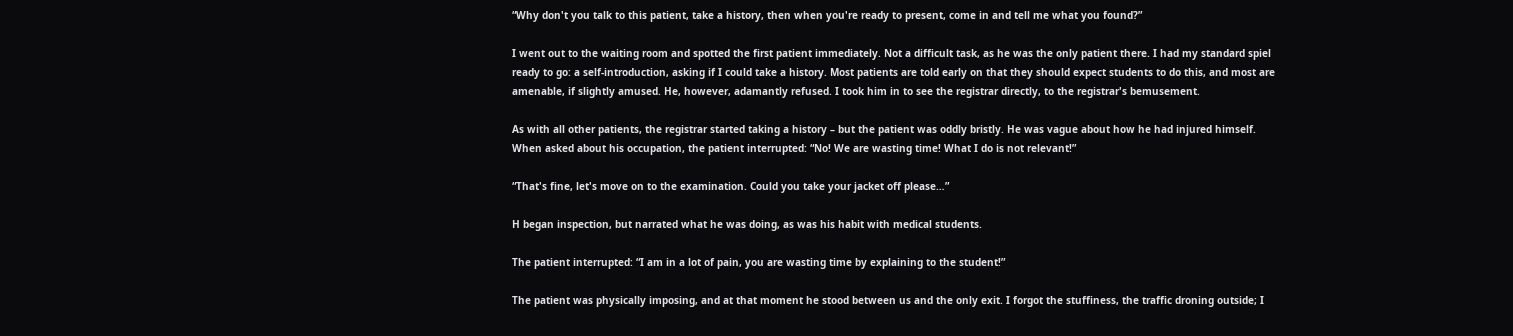“Why don't you talk to this patient, take a history, then when you're ready to present, come in and tell me what you found?”

I went out to the waiting room and spotted the first patient immediately. Not a difficult task, as he was the only patient there. I had my standard spiel ready to go: a self-introduction, asking if I could take a history. Most patients are told early on that they should expect students to do this, and most are amenable, if slightly amused. He, however, adamantly refused. I took him in to see the registrar directly, to the registrar's bemusement.

As with all other patients, the registrar started taking a history – but the patient was oddly bristly. He was vague about how he had injured himself. When asked about his occupation, the patient interrupted: “No! We are wasting time! What I do is not relevant!”

“That's fine, let's move on to the examination. Could you take your jacket off please…”

H began inspection, but narrated what he was doing, as was his habit with medical students.

The patient interrupted: “I am in a lot of pain, you are wasting time by explaining to the student!”

The patient was physically imposing, and at that moment he stood between us and the only exit. I forgot the stuffiness, the traffic droning outside; I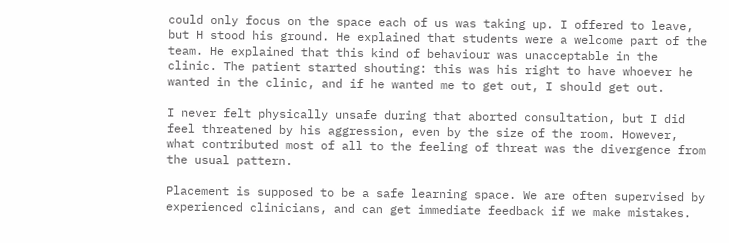could only focus on the space each of us was taking up. I offered to leave, but H stood his ground. He explained that students were a welcome part of the team. He explained that this kind of behaviour was unacceptable in the clinic. The patient started shouting: this was his right to have whoever he wanted in the clinic, and if he wanted me to get out, I should get out.

I never felt physically unsafe during that aborted consultation, but I did feel threatened by his aggression, even by the size of the room. However, what contributed most of all to the feeling of threat was the divergence from the usual pattern.

Placement is supposed to be a safe learning space. We are often supervised by experienced clinicians, and can get immediate feedback if we make mistakes.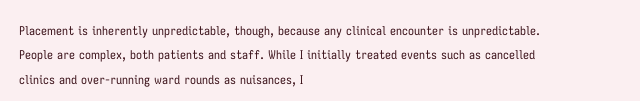Placement is inherently unpredictable, though, because any clinical encounter is unpredictable. People are complex, both patients and staff. While I initially treated events such as cancelled clinics and over-running ward rounds as nuisances, I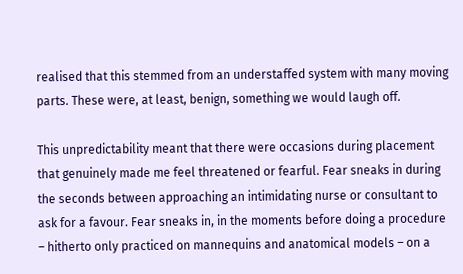realised that this stemmed from an understaffed system with many moving parts. These were, at least, benign, something we would laugh off.

This unpredictability meant that there were occasions during placement that genuinely made me feel threatened or fearful. Fear sneaks in during the seconds between approaching an intimidating nurse or consultant to ask for a favour. Fear sneaks in, in the moments before doing a procedure – hitherto only practiced on mannequins and anatomical models – on a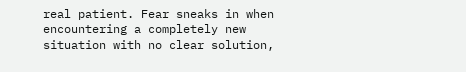real patient. Fear sneaks in when encountering a completely new situation with no clear solution,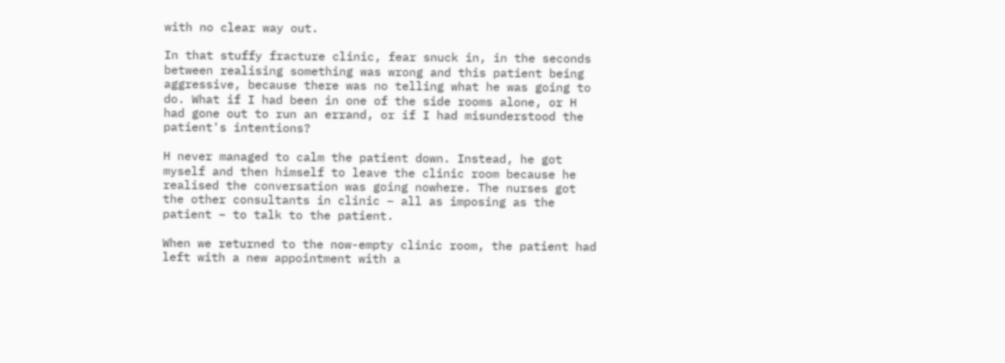with no clear way out.

In that stuffy fracture clinic, fear snuck in, in the seconds between realising something was wrong and this patient being aggressive, because there was no telling what he was going to do. What if I had been in one of the side rooms alone, or H had gone out to run an errand, or if I had misunderstood the patient's intentions?

H never managed to calm the patient down. Instead, he got myself and then himself to leave the clinic room because he realised the conversation was going nowhere. The nurses got the other consultants in clinic – all as imposing as the patient – to talk to the patient.

When we returned to the now-empty clinic room, the patient had left with a new appointment with a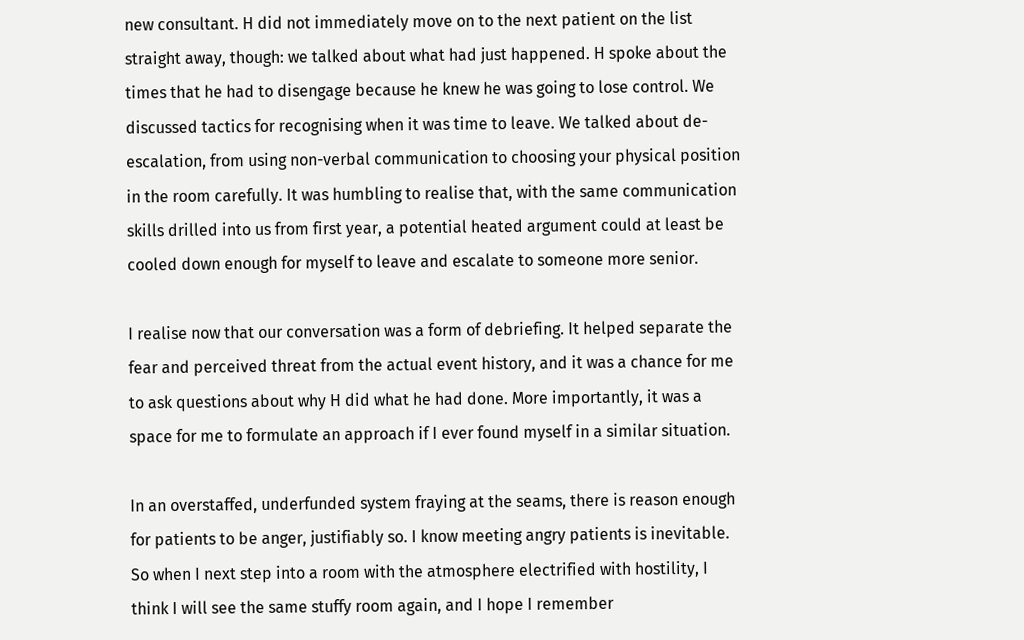new consultant. H did not immediately move on to the next patient on the list straight away, though: we talked about what had just happened. H spoke about the times that he had to disengage because he knew he was going to lose control. We discussed tactics for recognising when it was time to leave. We talked about de-escalation, from using non-verbal communication to choosing your physical position in the room carefully. It was humbling to realise that, with the same communication skills drilled into us from first year, a potential heated argument could at least be cooled down enough for myself to leave and escalate to someone more senior.

I realise now that our conversation was a form of debriefing. It helped separate the fear and perceived threat from the actual event history, and it was a chance for me to ask questions about why H did what he had done. More importantly, it was a space for me to formulate an approach if I ever found myself in a similar situation.

In an overstaffed, underfunded system fraying at the seams, there is reason enough for patients to be anger, justifiably so. I know meeting angry patients is inevitable. So when I next step into a room with the atmosphere electrified with hostility, I think I will see the same stuffy room again, and I hope I remember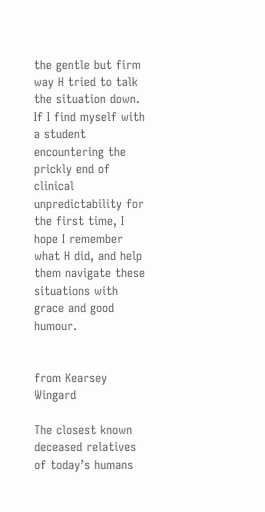the gentle but firm way H tried to talk the situation down. If I find myself with a student encountering the prickly end of clinical unpredictability for the first time, I hope I remember what H did, and help them navigate these situations with grace and good humour.


from Kearsey Wingard

The closest known deceased relatives of today’s humans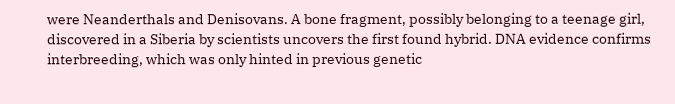were Neanderthals and Denisovans. A bone fragment, possibly belonging to a teenage girl, discovered in a Siberia by scientists uncovers the first found hybrid. DNA evidence confirms interbreeding, which was only hinted in previous genetic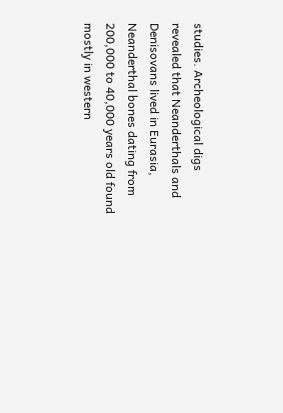studies. Archeological digs revealed that Neanderthals and Denisovans lived in Eurasia, Neanderthal bones dating from 200,000 to 40,000 years old found mostly in western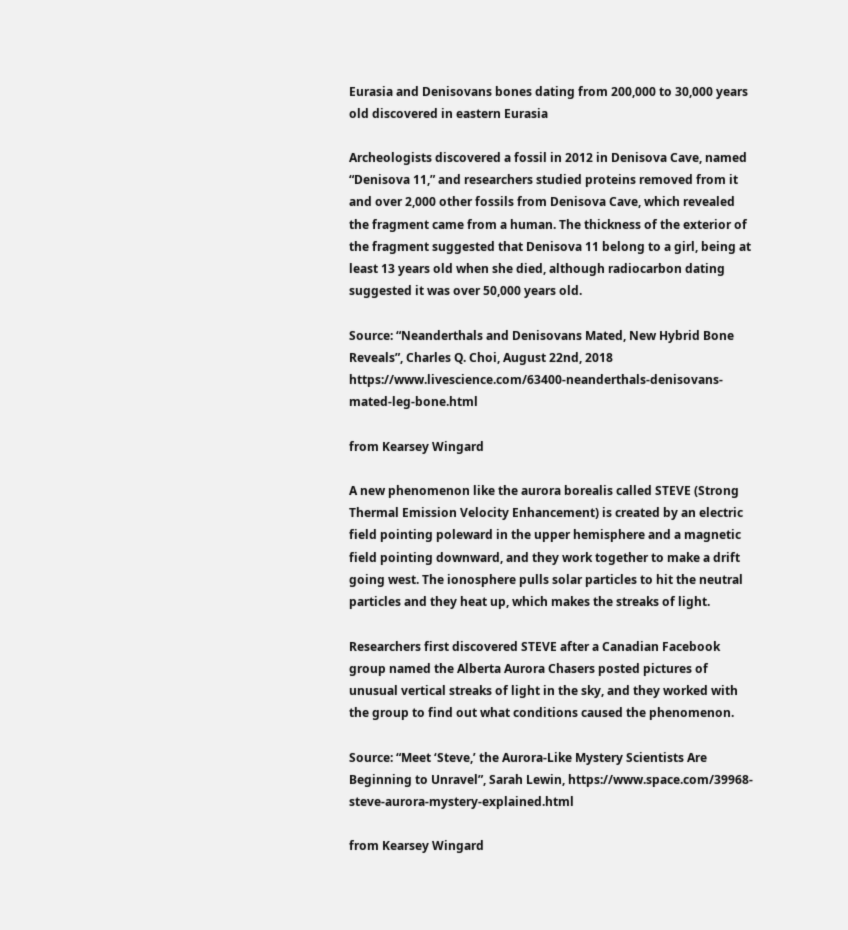Eurasia and Denisovans bones dating from 200,000 to 30,000 years old discovered in eastern Eurasia

Archeologists discovered a fossil in 2012 in Denisova Cave, named “Denisova 11,” and researchers studied proteins removed from it and over 2,000 other fossils from Denisova Cave, which revealed the fragment came from a human. The thickness of the exterior of the fragment suggested that Denisova 11 belong to a girl, being at least 13 years old when she died, although radiocarbon dating suggested it was over 50,000 years old.

Source: “Neanderthals and Denisovans Mated, New Hybrid Bone Reveals”, Charles Q. Choi, August 22nd, 2018 https://www.livescience.com/63400-neanderthals-denisovans-mated-leg-bone.html

from Kearsey Wingard

A new phenomenon like the aurora borealis called STEVE (Strong Thermal Emission Velocity Enhancement) is created by an electric field pointing poleward in the upper hemisphere and a magnetic field pointing downward, and they work together to make a drift going west. The ionosphere pulls solar particles to hit the neutral particles and they heat up, which makes the streaks of light.

Researchers first discovered STEVE after a Canadian Facebook group named the Alberta Aurora Chasers posted pictures of unusual vertical streaks of light in the sky, and they worked with the group to find out what conditions caused the phenomenon.

Source: “Meet ‘Steve,’ the Aurora-Like Mystery Scientists Are Beginning to Unravel”, Sarah Lewin, https://www.space.com/39968-steve-aurora-mystery-explained.html

from Kearsey Wingard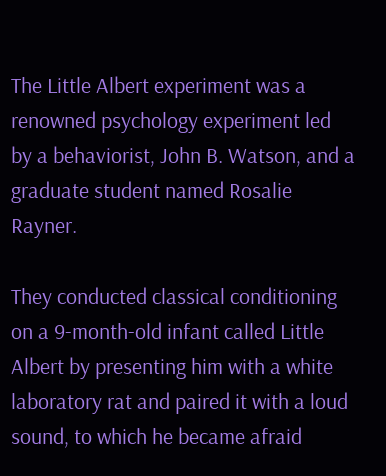The Little Albert experiment was a renowned psychology experiment led by a behaviorist, John B. Watson, and a graduate student named Rosalie Rayner.

They conducted classical conditioning on a 9-month-old infant called Little Albert by presenting him with a white laboratory rat and paired it with a loud sound, to which he became afraid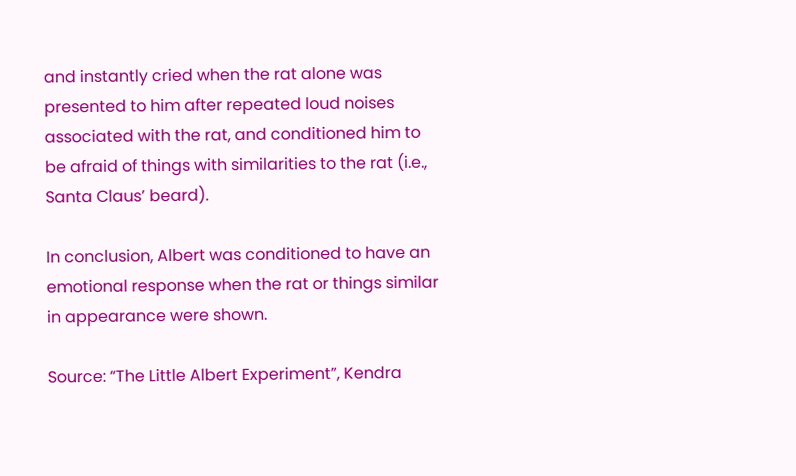and instantly cried when the rat alone was presented to him after repeated loud noises associated with the rat, and conditioned him to be afraid of things with similarities to the rat (i.e., Santa Claus’ beard).

In conclusion, Albert was conditioned to have an emotional response when the rat or things similar in appearance were shown.

Source: “The Little Albert Experiment”, Kendra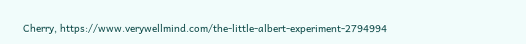Cherry, https://www.verywellmind.com/the-little-albert-experiment-2794994